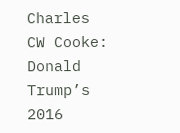Charles CW Cooke: Donald Trump’s 2016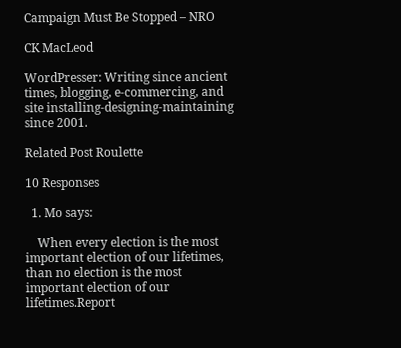Campaign Must Be Stopped – NRO

CK MacLeod

WordPresser: Writing since ancient times, blogging, e-commercing, and site installing-designing-maintaining since 2001.

Related Post Roulette

10 Responses

  1. Mo says:

    When every election is the most important election of our lifetimes, than no election is the most important election of our lifetimes.Report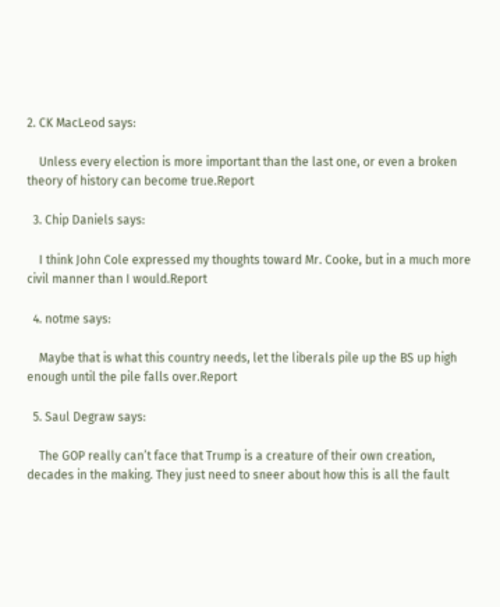2. CK MacLeod says:

    Unless every election is more important than the last one, or even a broken theory of history can become true.Report

  3. Chip Daniels says:

    I think John Cole expressed my thoughts toward Mr. Cooke, but in a much more civil manner than I would.Report

  4. notme says:

    Maybe that is what this country needs, let the liberals pile up the BS up high enough until the pile falls over.Report

  5. Saul Degraw says:

    The GOP really can’t face that Trump is a creature of their own creation, decades in the making. They just need to sneer about how this is all the fault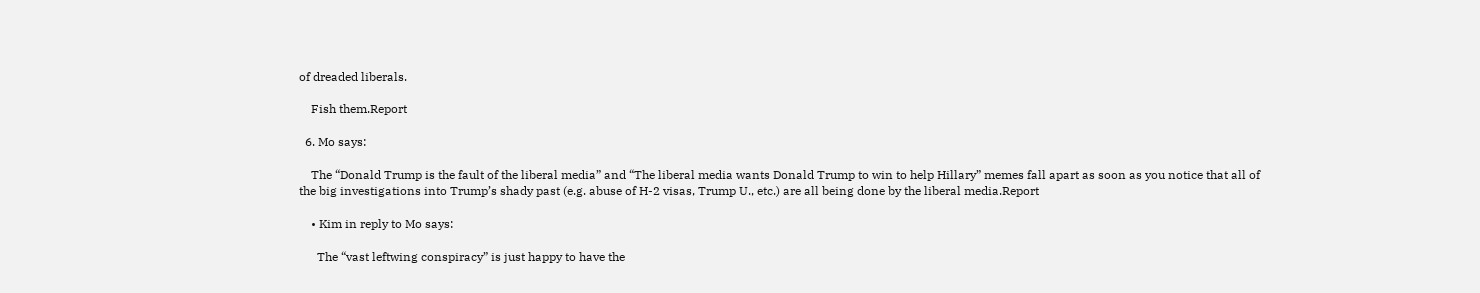of dreaded liberals.

    Fish them.Report

  6. Mo says:

    The “Donald Trump is the fault of the liberal media” and “The liberal media wants Donald Trump to win to help Hillary” memes fall apart as soon as you notice that all of the big investigations into Trump’s shady past (e.g. abuse of H-2 visas, Trump U., etc.) are all being done by the liberal media.Report

    • Kim in reply to Mo says:

      The “vast leftwing conspiracy” is just happy to have the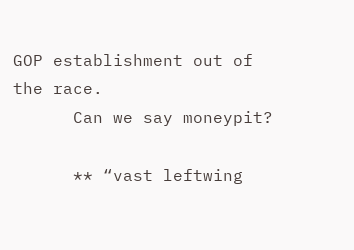GOP establishment out of the race.
      Can we say moneypit?

      ** “vast leftwing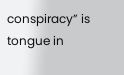conspiracy” is tongue in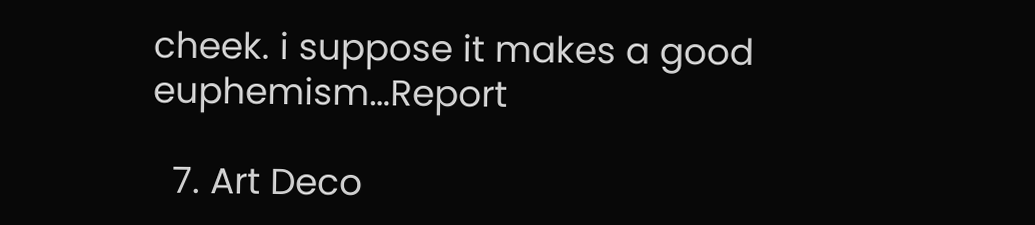cheek. i suppose it makes a good euphemism…Report

  7. Art Deco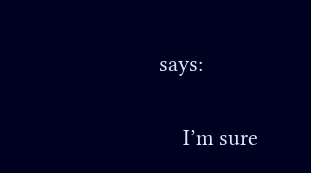says:

    I’m sure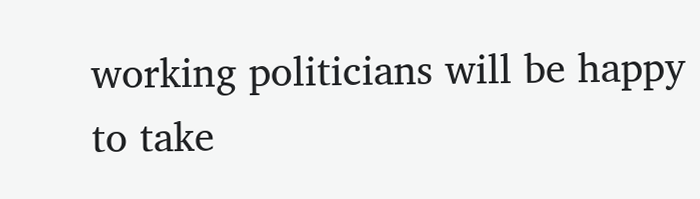working politicians will be happy to take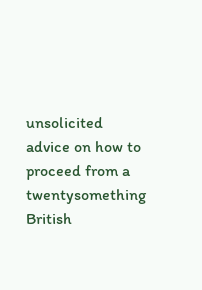unsolicited advice on how to proceed from a twentysomething British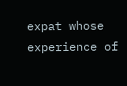expat whose experience of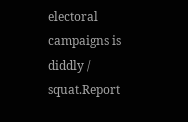electoral campaigns is diddly / squat.Report